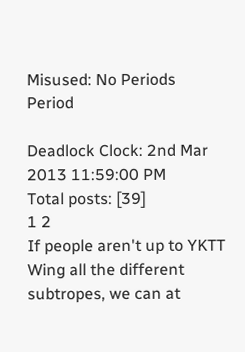Misused: No Periods Period

Deadlock Clock: 2nd Mar 2013 11:59:00 PM
Total posts: [39]
1 2
If people aren't up to YKTT Wing all the different subtropes, we can at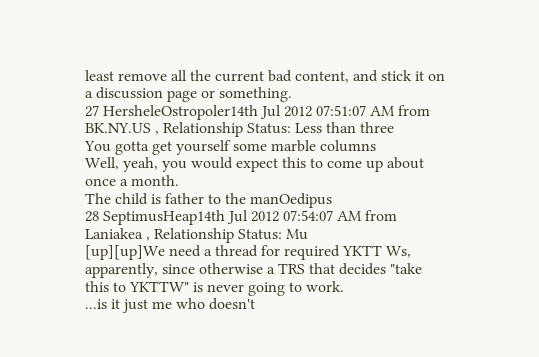least remove all the current bad content, and stick it on a discussion page or something.
27 HersheleOstropoler14th Jul 2012 07:51:07 AM from BK.NY.US , Relationship Status: Less than three
You gotta get yourself some marble columns
Well, yeah, you would expect this to come up about once a month.
The child is father to the manOedipus
28 SeptimusHeap14th Jul 2012 07:54:07 AM from Laniakea , Relationship Status: Mu
[up][up]We need a thread for required YKTT Ws, apparently, since otherwise a TRS that decides "take this to YKTTW" is never going to work.
...is it just me who doesn't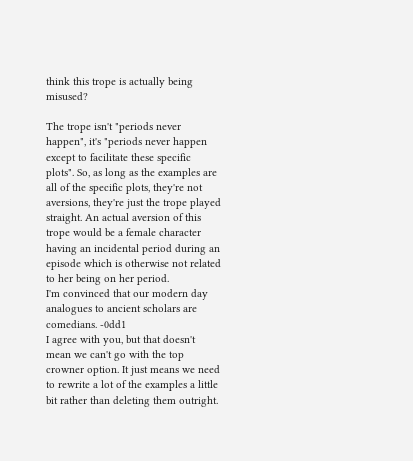think this trope is actually being misused?

The trope isn't "periods never happen", it's "periods never happen except to facilitate these specific plots". So, as long as the examples are all of the specific plots, they're not aversions, they're just the trope played straight. An actual aversion of this trope would be a female character having an incidental period during an episode which is otherwise not related to her being on her period.
I'm convinced that our modern day analogues to ancient scholars are comedians. -0dd1
I agree with you, but that doesn't mean we can't go with the top crowner option. It just means we need to rewrite a lot of the examples a little bit rather than deleting them outright.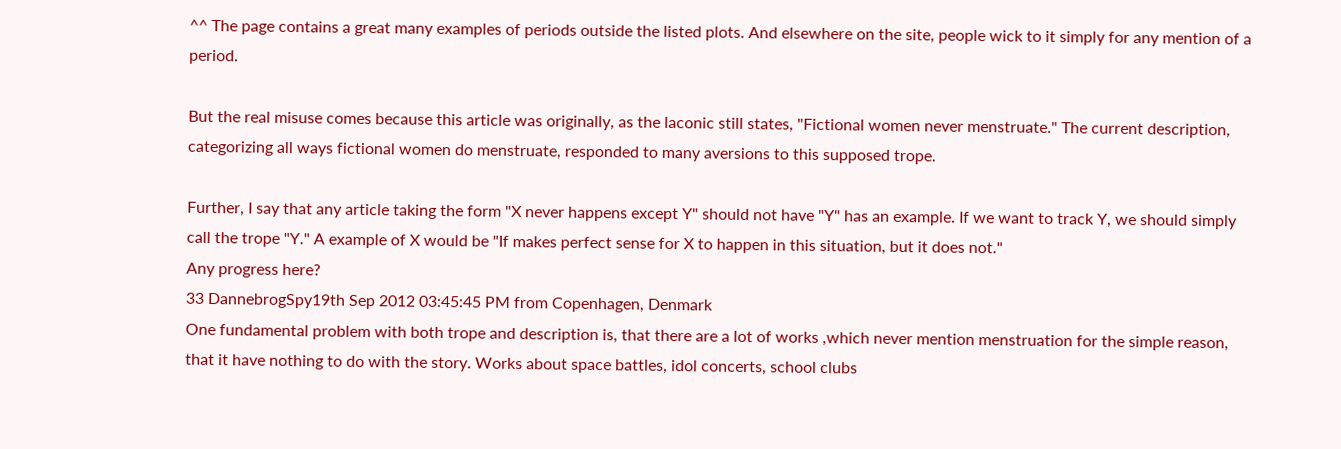^^ The page contains a great many examples of periods outside the listed plots. And elsewhere on the site, people wick to it simply for any mention of a period.

But the real misuse comes because this article was originally, as the laconic still states, "Fictional women never menstruate." The current description, categorizing all ways fictional women do menstruate, responded to many aversions to this supposed trope.

Further, I say that any article taking the form "X never happens except Y" should not have "Y" has an example. If we want to track Y, we should simply call the trope "Y." A example of X would be "If makes perfect sense for X to happen in this situation, but it does not."
Any progress here?
33 DannebrogSpy19th Sep 2012 03:45:45 PM from Copenhagen, Denmark
One fundamental problem with both trope and description is, that there are a lot of works ,which never mention menstruation for the simple reason, that it have nothing to do with the story. Works about space battles, idol concerts, school clubs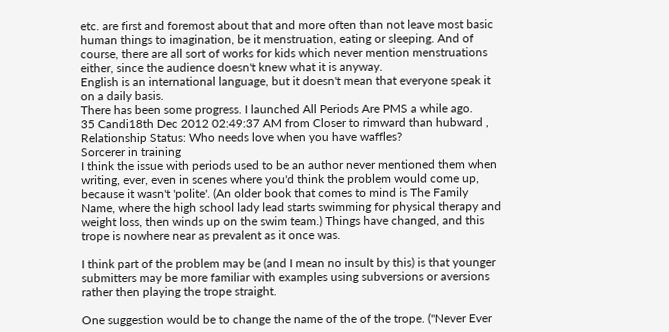etc. are first and foremost about that and more often than not leave most basic human things to imagination, be it menstruation, eating or sleeping. And of course, there are all sort of works for kids which never mention menstruations either, since the audience doesn't knew what it is anyway.
English is an international language, but it doesn't mean that everyone speak it on a daily basis.
There has been some progress. I launched All Periods Are PMS a while ago.
35 Candi18th Dec 2012 02:49:37 AM from Closer to rimward than hubward , Relationship Status: Who needs love when you have waffles?
Sorcerer in training
I think the issue with periods used to be an author never mentioned them when writing, ever, even in scenes where you'd think the problem would come up, because it wasn't 'polite'. (An older book that comes to mind is The Family Name, where the high school lady lead starts swimming for physical therapy and weight loss, then winds up on the swim team.) Things have changed, and this trope is nowhere near as prevalent as it once was.

I think part of the problem may be (and I mean no insult by this) is that younger submitters may be more familiar with examples using subversions or aversions rather then playing the trope straight.

One suggestion would be to change the name of the of the trope. ("Never Ever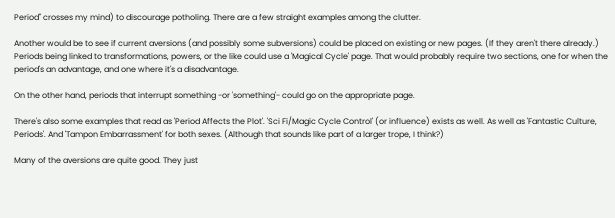Period" crosses my mind) to discourage potholing. There are a few straight examples among the clutter.

Another would be to see if current aversions (and possibly some subversions) could be placed on existing or new pages. (If they aren't there already.) Periods being linked to transformations, powers, or the like could use a 'Magical Cycle' page. That would probably require two sections, one for when the period's an advantage, and one where it's a disadvantage.

On the other hand, periods that interrupt something -or 'something'- could go on the appropriate page.

There's also some examples that read as 'Period Affects the Plot'. 'Sci Fi/Magic Cycle Control' (or influence) exists as well. As well as 'Fantastic Culture, Periods'. And 'Tampon Embarrassment' for both sexes. (Although that sounds like part of a larger trope, I think?)

Many of the aversions are quite good. They just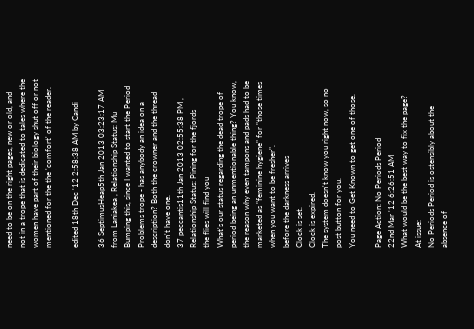need to be on the right pages, new or old, and not in a trope that is dedicated to tales where the women have part of their biology shut off or not mentioned for the the 'comfort' of the reader.

edited 18th Dec '12 2:58:38 AM by Candi

36 SeptimusHeap5th Jan 2013 03:23:17 AM from Laniakea , Relationship Status: Mu
Bumping this, since I wanted to start the Period Problems trope - has anybody an idea on a description? Both the crowner and the thread don't have one.
37 peccantis11th Jan 2013 02:55:38 PM , Relationship Status: Pining for the fjords
the flies will find you
What's our status regarding the dead trope of period being an unmentionable thing? You know, the reason why even tampons and pads had to be marketed as "feminine hygiene" for "those times when you want to be fresher".
before the darkness arrives
Clock is set.
Clock is expired.
The system doesn't know you right now, so no post button for you.
You need to Get Known to get one of those.

Page Action: No Periods Period
22nd Mar '12 6:26:51 AM
What would be the best way to fix the page?
At issue:
No Periods Period is ostensibly about the absence of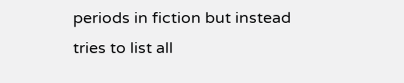periods in fiction but instead tries to list all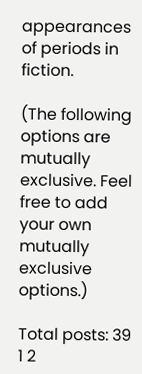appearances of periods in fiction.

(The following options are mutually exclusive. Feel free to add your own mutually exclusive options.)

Total posts: 39
1 2